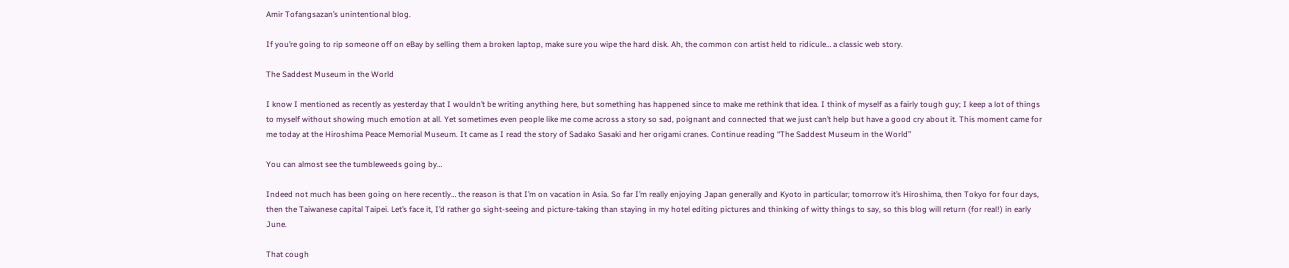Amir Tofangsazan’s unintentional blog.

If you’re going to rip someone off on eBay by selling them a broken laptop, make sure you wipe the hard disk. Ah, the common con artist held to ridicule… a classic web story.

The Saddest Museum in the World

I know I mentioned as recently as yesterday that I wouldn’t be writing anything here, but something has happened since to make me rethink that idea. I think of myself as a fairly tough guy; I keep a lot of things to myself without showing much emotion at all. Yet sometimes even people like me come across a story so sad, poignant and connected that we just can’t help but have a good cry about it. This moment came for me today at the Hiroshima Peace Memorial Museum. It came as I read the story of Sadako Sasaki and her origami cranes. Continue reading “The Saddest Museum in the World”

You can almost see the tumbleweeds going by…

Indeed not much has been going on here recently… the reason is that I’m on vacation in Asia. So far I’m really enjoying Japan generally and Kyoto in particular; tomorrow it’s Hiroshima, then Tokyo for four days, then the Taiwanese capital Taipei. Let’s face it, I’d rather go sight-seeing and picture-taking than staying in my hotel editing pictures and thinking of witty things to say, so this blog will return (for real!) in early June.

That cough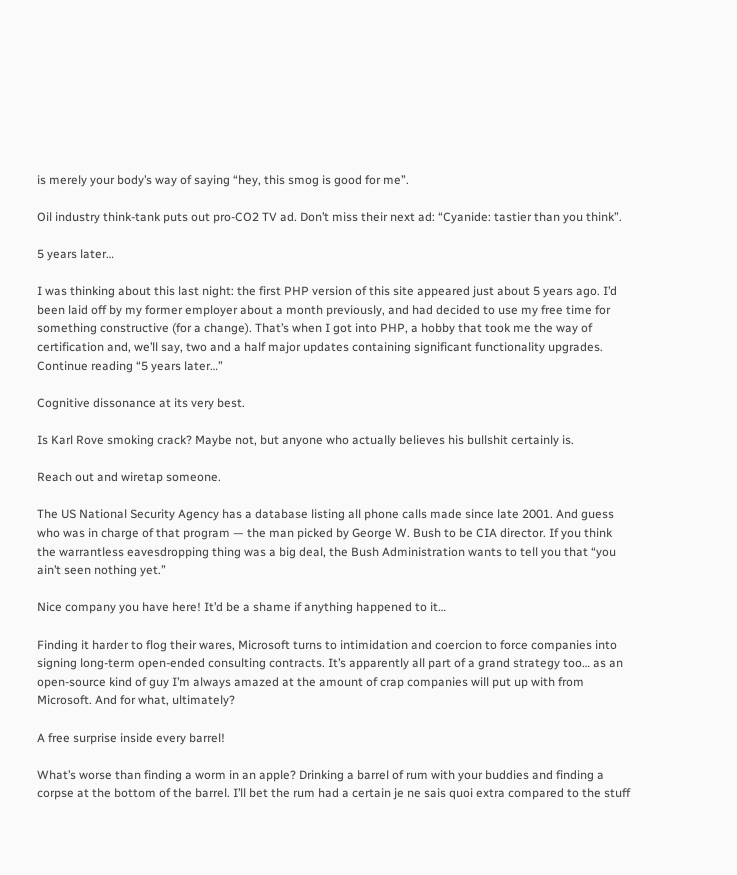is merely your body’s way of saying “hey, this smog is good for me”.

Oil industry think-tank puts out pro-CO2 TV ad. Don’t miss their next ad: “Cyanide: tastier than you think”.

5 years later…

I was thinking about this last night: the first PHP version of this site appeared just about 5 years ago. I’d been laid off by my former employer about a month previously, and had decided to use my free time for something constructive (for a change). That’s when I got into PHP, a hobby that took me the way of certification and, we’ll say, two and a half major updates containing significant functionality upgrades. Continue reading “5 years later…”

Cognitive dissonance at its very best.

Is Karl Rove smoking crack? Maybe not, but anyone who actually believes his bullshit certainly is.

Reach out and wiretap someone.

The US National Security Agency has a database listing all phone calls made since late 2001. And guess who was in charge of that program — the man picked by George W. Bush to be CIA director. If you think the warrantless eavesdropping thing was a big deal, the Bush Administration wants to tell you that “you ain’t seen nothing yet.”

Nice company you have here! It’d be a shame if anything happened to it…

Finding it harder to flog their wares, Microsoft turns to intimidation and coercion to force companies into signing long-term open-ended consulting contracts. It’s apparently all part of a grand strategy too… as an open-source kind of guy I’m always amazed at the amount of crap companies will put up with from Microsoft. And for what, ultimately?

A free surprise inside every barrel!

What’s worse than finding a worm in an apple? Drinking a barrel of rum with your buddies and finding a corpse at the bottom of the barrel. I’ll bet the rum had a certain je ne sais quoi extra compared to the stuff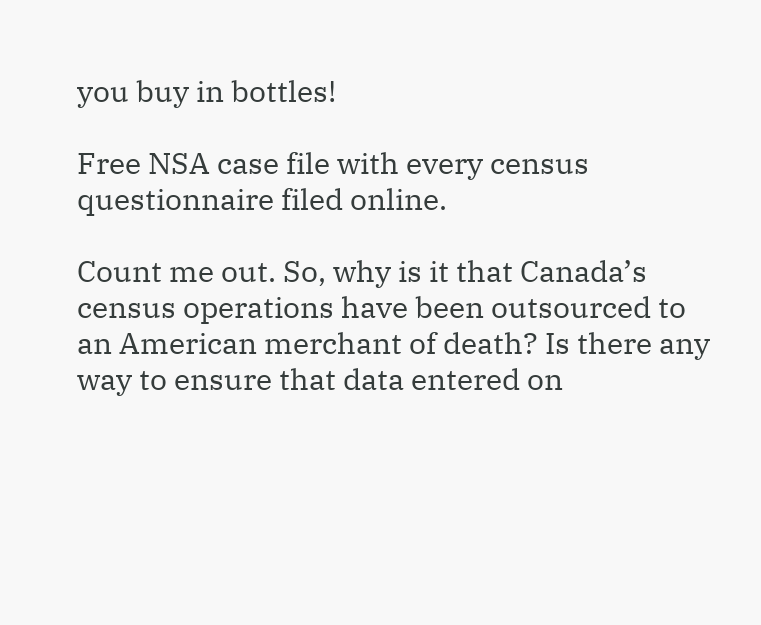you buy in bottles!

Free NSA case file with every census questionnaire filed online.

Count me out. So, why is it that Canada’s census operations have been outsourced to an American merchant of death? Is there any way to ensure that data entered on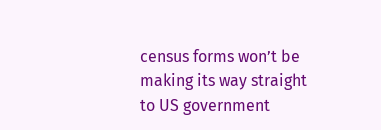census forms won’t be making its way straight to US government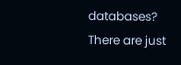databases? There are just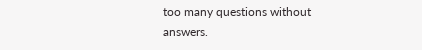too many questions without answers.